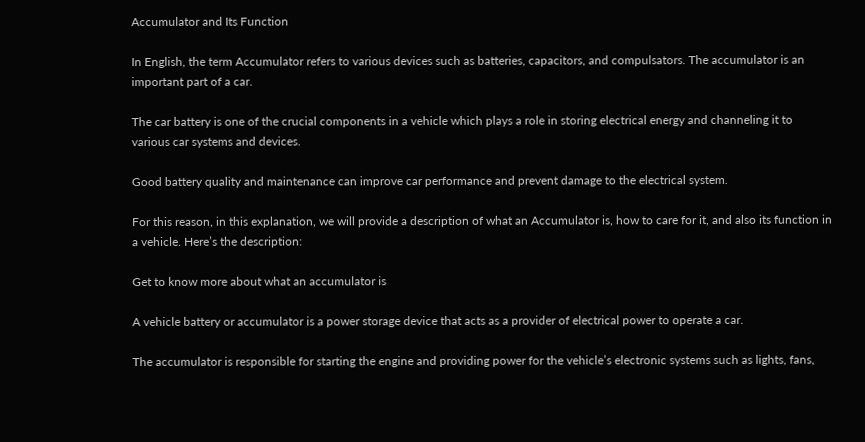Accumulator and Its Function

In English, the term Accumulator refers to various devices such as batteries, capacitors, and compulsators. The accumulator is an important part of a car.

The car battery is one of the crucial components in a vehicle which plays a role in storing electrical energy and channeling it to various car systems and devices.

Good battery quality and maintenance can improve car performance and prevent damage to the electrical system.

For this reason, in this explanation, we will provide a description of what an Accumulator is, how to care for it, and also its function in a vehicle. Here’s the description:

Get to know more about what an accumulator is

A vehicle battery or accumulator is a power storage device that acts as a provider of electrical power to operate a car.

The accumulator is responsible for starting the engine and providing power for the vehicle’s electronic systems such as lights, fans,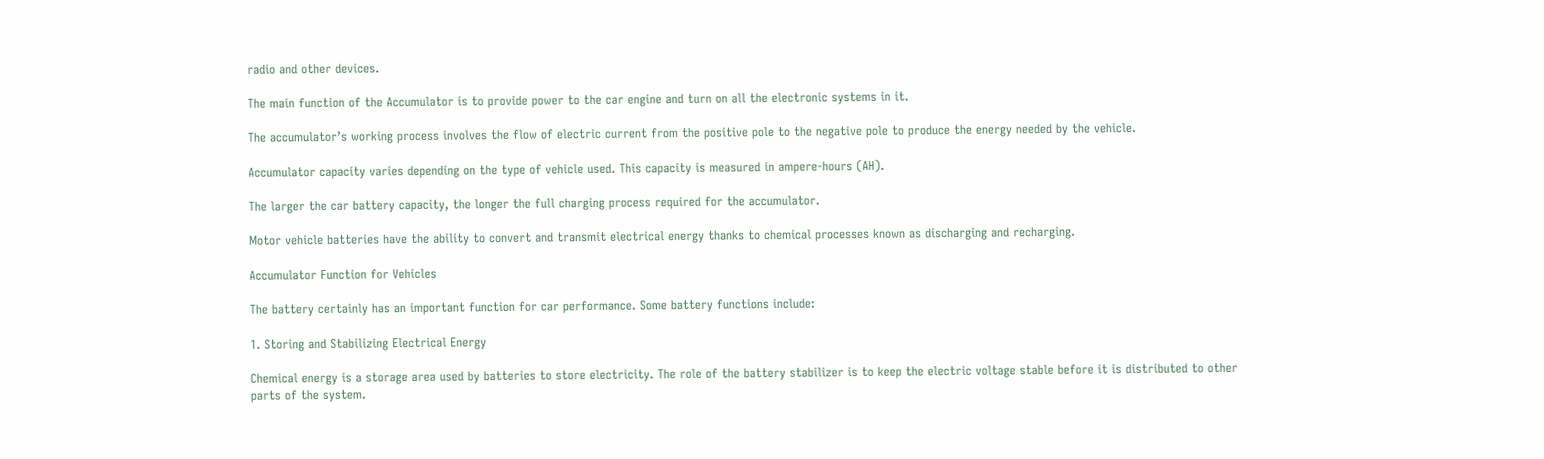radio and other devices.

The main function of the Accumulator is to provide power to the car engine and turn on all the electronic systems in it.

The accumulator’s working process involves the flow of electric current from the positive pole to the negative pole to produce the energy needed by the vehicle.

Accumulator capacity varies depending on the type of vehicle used. This capacity is measured in ampere-hours (AH).

The larger the car battery capacity, the longer the full charging process required for the accumulator.

Motor vehicle batteries have the ability to convert and transmit electrical energy thanks to chemical processes known as discharging and recharging.

Accumulator Function for Vehicles

The battery certainly has an important function for car performance. Some battery functions include:

1. Storing and Stabilizing Electrical Energy

Chemical energy is a storage area used by batteries to store electricity. The role of the battery stabilizer is to keep the electric voltage stable before it is distributed to other parts of the system.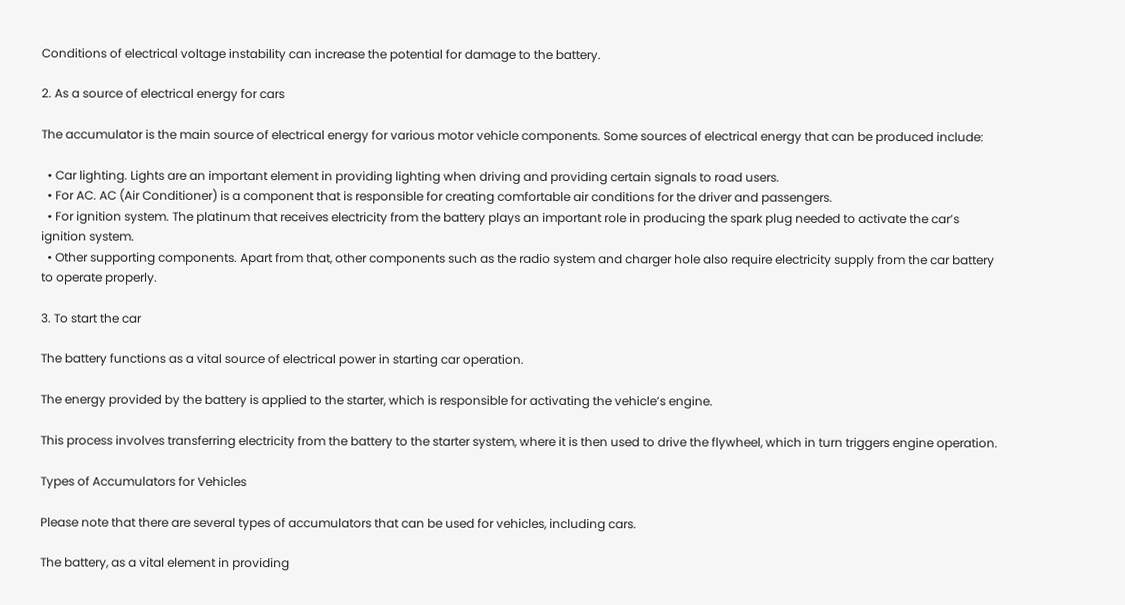Conditions of electrical voltage instability can increase the potential for damage to the battery.

2. As a source of electrical energy for cars

The accumulator is the main source of electrical energy for various motor vehicle components. Some sources of electrical energy that can be produced include:

  • Car lighting. Lights are an important element in providing lighting when driving and providing certain signals to road users.
  • For AC. AC (Air Conditioner) is a component that is responsible for creating comfortable air conditions for the driver and passengers.
  • For ignition system. The platinum that receives electricity from the battery plays an important role in producing the spark plug needed to activate the car’s ignition system.
  • Other supporting components. Apart from that, other components such as the radio system and charger hole also require electricity supply from the car battery to operate properly.

3. To start the car

The battery functions as a vital source of electrical power in starting car operation.

The energy provided by the battery is applied to the starter, which is responsible for activating the vehicle’s engine.

This process involves transferring electricity from the battery to the starter system, where it is then used to drive the flywheel, which in turn triggers engine operation.

Types of Accumulators for Vehicles

Please note that there are several types of accumulators that can be used for vehicles, including cars.

The battery, as a vital element in providing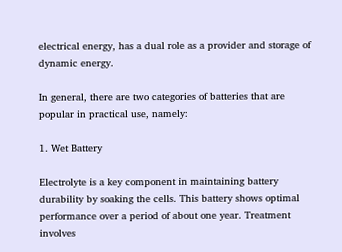electrical energy, has a dual role as a provider and storage of dynamic energy.

In general, there are two categories of batteries that are popular in practical use, namely:

1. Wet Battery

Electrolyte is a key component in maintaining battery durability by soaking the cells. This battery shows optimal performance over a period of about one year. Treatment involves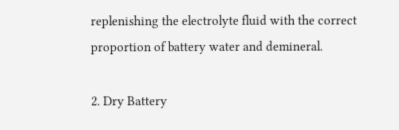replenishing the electrolyte fluid with the correct proportion of battery water and demineral.

2. Dry Battery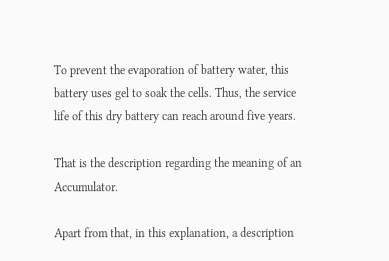To prevent the evaporation of battery water, this battery uses gel to soak the cells. Thus, the service life of this dry battery can reach around five years.

That is the description regarding the meaning of an Accumulator.

Apart from that, in this explanation, a description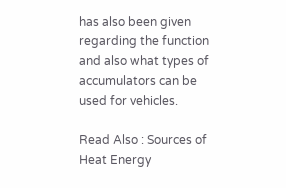has also been given regarding the function and also what types of accumulators can be used for vehicles.

Read Also : Sources of Heat Energy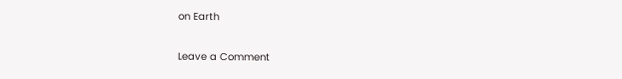on Earth

Leave a Comment